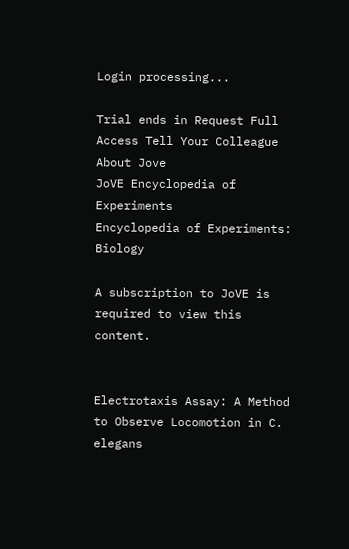Login processing...

Trial ends in Request Full Access Tell Your Colleague About Jove
JoVE Encyclopedia of Experiments
Encyclopedia of Experiments: Biology

A subscription to JoVE is required to view this content.


Electrotaxis Assay: A Method to Observe Locomotion in C. elegans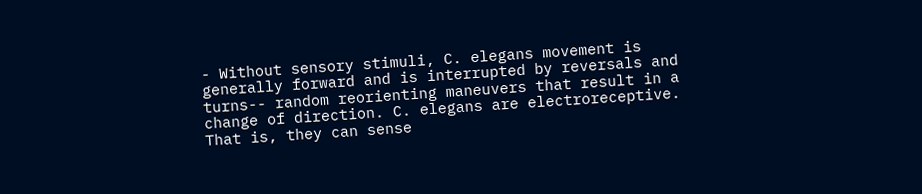- Without sensory stimuli, C. elegans movement is generally forward and is interrupted by reversals and turns-- random reorienting maneuvers that result in a change of direction. C. elegans are electroreceptive. That is, they can sense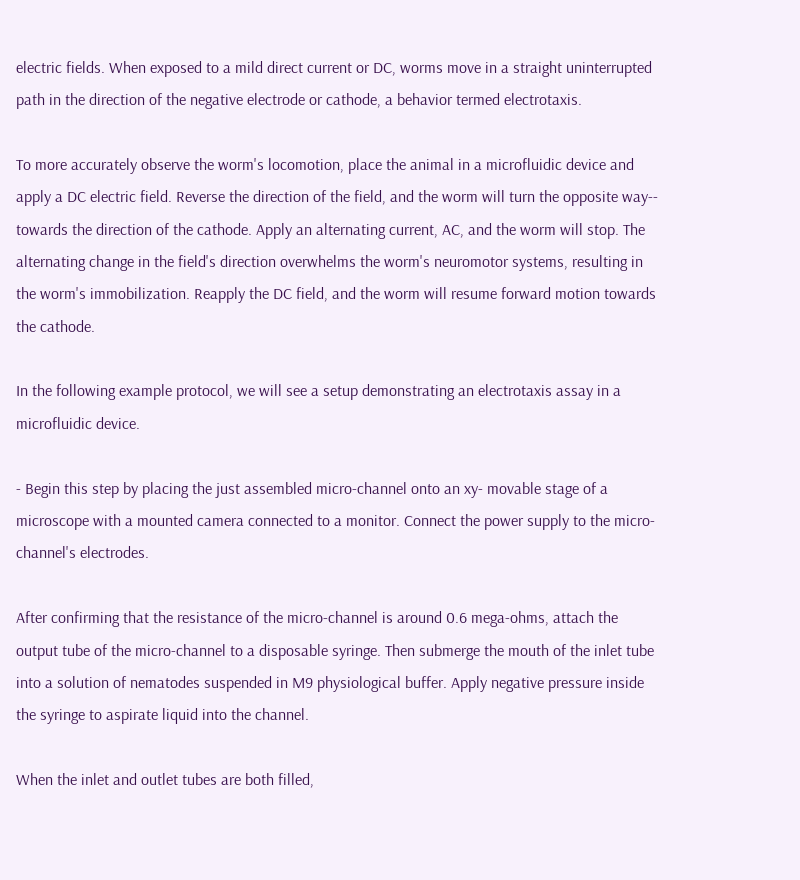electric fields. When exposed to a mild direct current or DC, worms move in a straight uninterrupted path in the direction of the negative electrode or cathode, a behavior termed electrotaxis.

To more accurately observe the worm's locomotion, place the animal in a microfluidic device and apply a DC electric field. Reverse the direction of the field, and the worm will turn the opposite way-- towards the direction of the cathode. Apply an alternating current, AC, and the worm will stop. The alternating change in the field's direction overwhelms the worm's neuromotor systems, resulting in the worm's immobilization. Reapply the DC field, and the worm will resume forward motion towards the cathode.

In the following example protocol, we will see a setup demonstrating an electrotaxis assay in a microfluidic device.

- Begin this step by placing the just assembled micro-channel onto an xy- movable stage of a microscope with a mounted camera connected to a monitor. Connect the power supply to the micro-channel's electrodes.

After confirming that the resistance of the micro-channel is around 0.6 mega-ohms, attach the output tube of the micro-channel to a disposable syringe. Then submerge the mouth of the inlet tube into a solution of nematodes suspended in M9 physiological buffer. Apply negative pressure inside the syringe to aspirate liquid into the channel.

When the inlet and outlet tubes are both filled,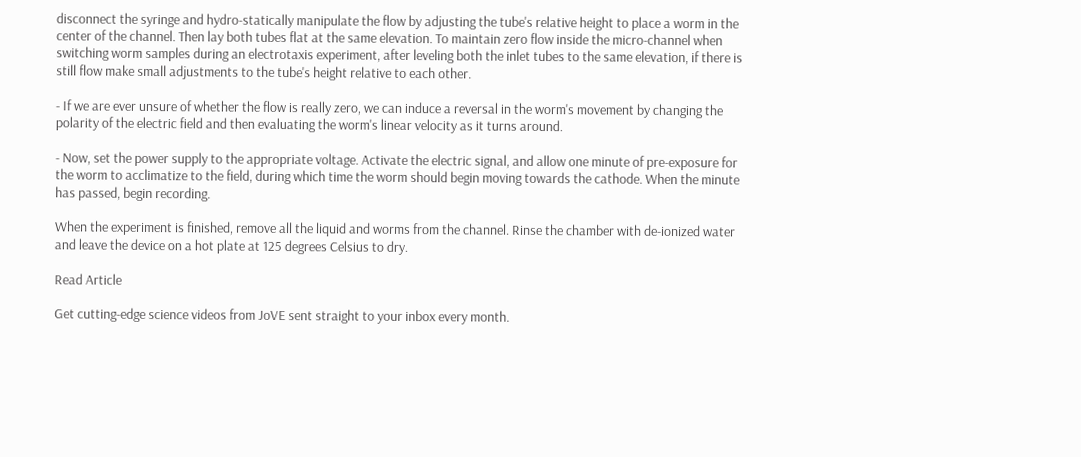disconnect the syringe and hydro-statically manipulate the flow by adjusting the tube's relative height to place a worm in the center of the channel. Then lay both tubes flat at the same elevation. To maintain zero flow inside the micro-channel when switching worm samples during an electrotaxis experiment, after leveling both the inlet tubes to the same elevation, if there is still flow make small adjustments to the tube's height relative to each other.

- If we are ever unsure of whether the flow is really zero, we can induce a reversal in the worm's movement by changing the polarity of the electric field and then evaluating the worm's linear velocity as it turns around.

- Now, set the power supply to the appropriate voltage. Activate the electric signal, and allow one minute of pre-exposure for the worm to acclimatize to the field, during which time the worm should begin moving towards the cathode. When the minute has passed, begin recording.

When the experiment is finished, remove all the liquid and worms from the channel. Rinse the chamber with de-ionized water and leave the device on a hot plate at 125 degrees Celsius to dry.

Read Article

Get cutting-edge science videos from JoVE sent straight to your inbox every month.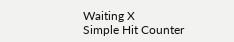Waiting X
Simple Hit Counter